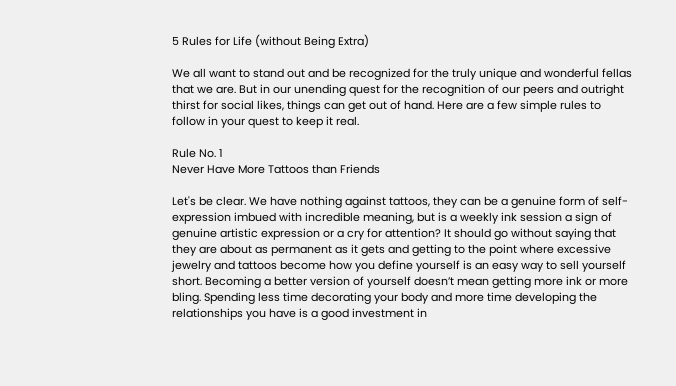5 Rules for Life (without Being Extra)

We all want to stand out and be recognized for the truly unique and wonderful fellas that we are. But in our unending quest for the recognition of our peers and outright thirst for social likes, things can get out of hand. Here are a few simple rules to follow in your quest to keep it real.

Rule No. 1
Never Have More Tattoos than Friends

Let's be clear. We have nothing against tattoos, they can be a genuine form of self-expression imbued with incredible meaning, but is a weekly ink session a sign of genuine artistic expression or a cry for attention? It should go without saying that they are about as permanent as it gets and getting to the point where excessive jewelry and tattoos become how you define yourself is an easy way to sell yourself short. Becoming a better version of yourself doesn’t mean getting more ink or more bling. Spending less time decorating your body and more time developing the relationships you have is a good investment in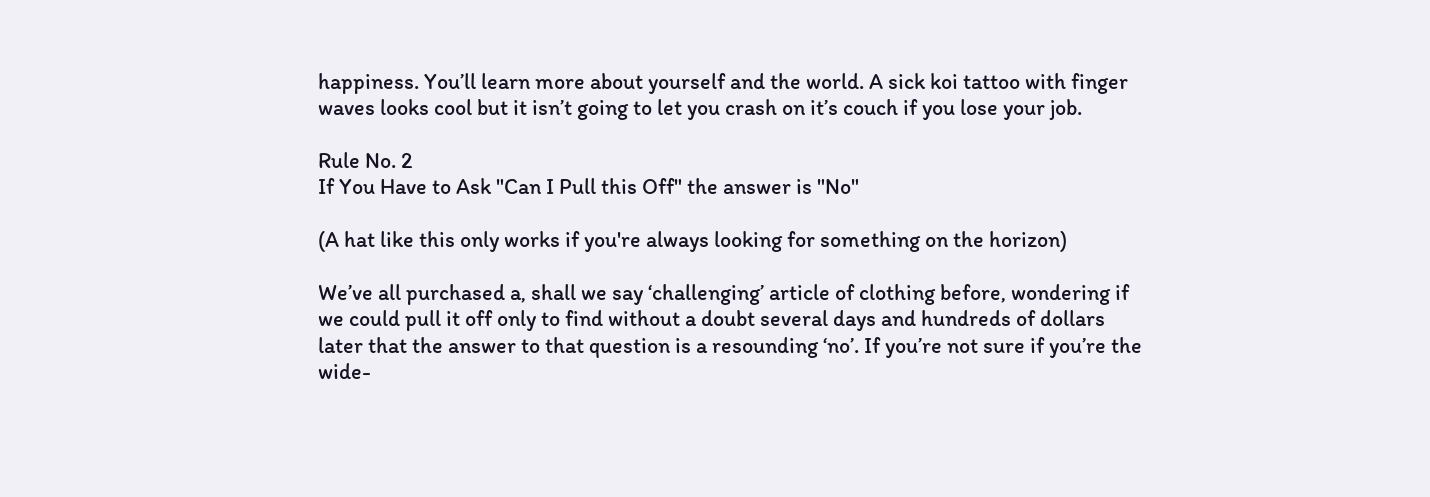happiness. You’ll learn more about yourself and the world. A sick koi tattoo with finger waves looks cool but it isn’t going to let you crash on it’s couch if you lose your job.

Rule No. 2
If You Have to Ask "Can I Pull this Off" the answer is "No"

(A hat like this only works if you're always looking for something on the horizon)

We’ve all purchased a, shall we say ‘challenging’ article of clothing before, wondering if we could pull it off only to find without a doubt several days and hundreds of dollars later that the answer to that question is a resounding ‘no’. If you’re not sure if you’re the wide-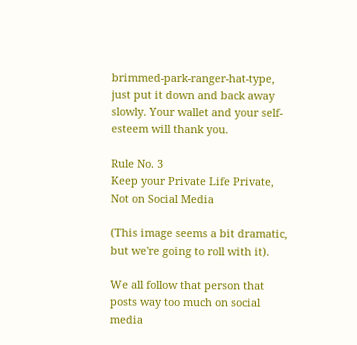brimmed-park-ranger-hat-type, just put it down and back away slowly. Your wallet and your self-esteem will thank you.

Rule No. 3
Keep your Private Life Private, Not on Social Media

(This image seems a bit dramatic, but we're going to roll with it).

We all follow that person that posts way too much on social media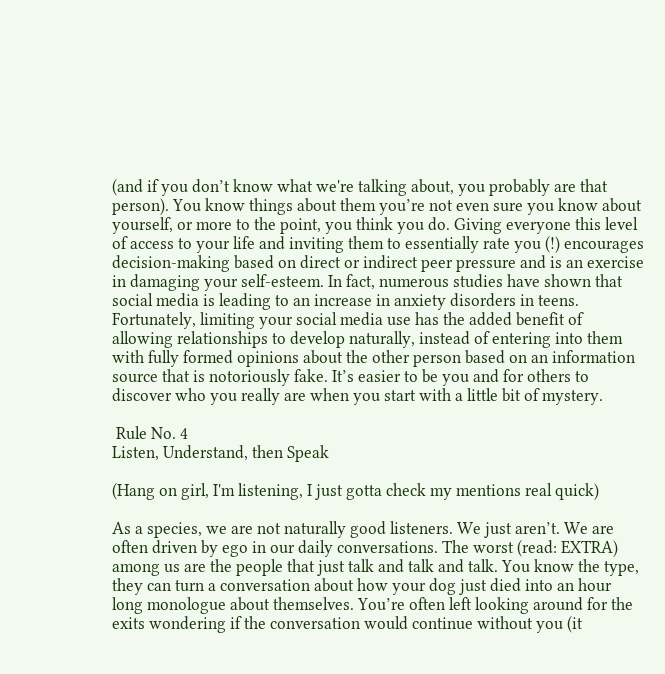(and if you don’t know what we're talking about, you probably are that person). You know things about them you’re not even sure you know about yourself, or more to the point, you think you do. Giving everyone this level of access to your life and inviting them to essentially rate you (!) encourages decision-making based on direct or indirect peer pressure and is an exercise in damaging your self-esteem. In fact, numerous studies have shown that social media is leading to an increase in anxiety disorders in teens. Fortunately, limiting your social media use has the added benefit of allowing relationships to develop naturally, instead of entering into them with fully formed opinions about the other person based on an information source that is notoriously fake. It’s easier to be you and for others to discover who you really are when you start with a little bit of mystery.

 Rule No. 4
Listen, Understand, then Speak

(Hang on girl, I'm listening, I just gotta check my mentions real quick)

As a species, we are not naturally good listeners. We just aren’t. We are often driven by ego in our daily conversations. The worst (read: EXTRA) among us are the people that just talk and talk and talk. You know the type, they can turn a conversation about how your dog just died into an hour long monologue about themselves. You’re often left looking around for the exits wondering if the conversation would continue without you (it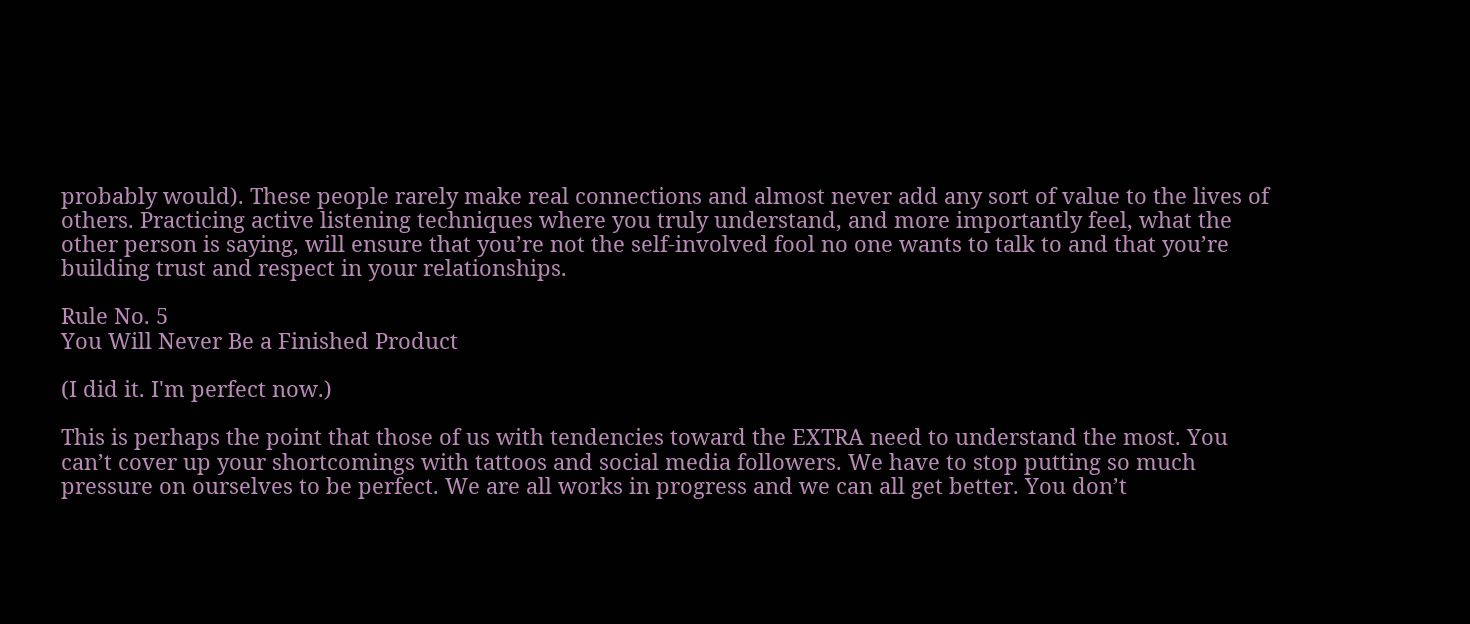probably would). These people rarely make real connections and almost never add any sort of value to the lives of others. Practicing active listening techniques where you truly understand, and more importantly feel, what the other person is saying, will ensure that you’re not the self-involved fool no one wants to talk to and that you’re building trust and respect in your relationships.

Rule No. 5
You Will Never Be a Finished Product

(I did it. I'm perfect now.)

This is perhaps the point that those of us with tendencies toward the EXTRA need to understand the most. You can’t cover up your shortcomings with tattoos and social media followers. We have to stop putting so much pressure on ourselves to be perfect. We are all works in progress and we can all get better. You don’t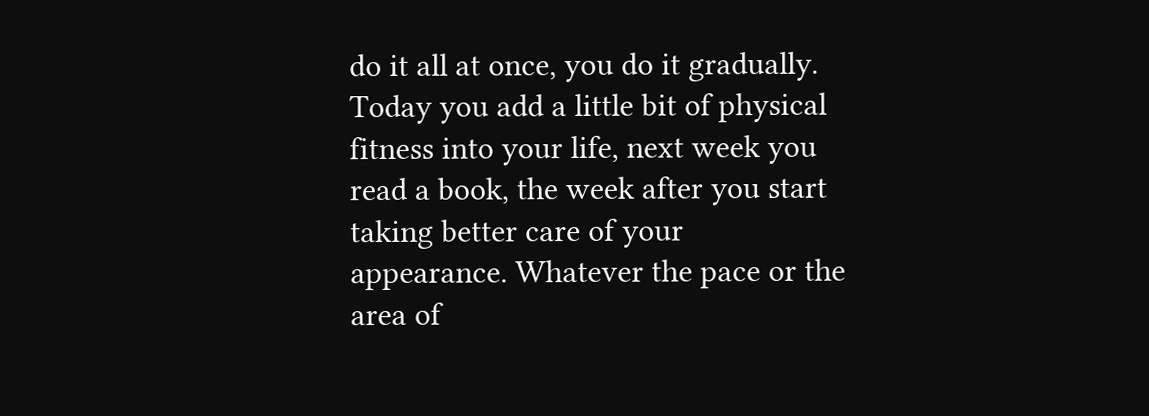do it all at once, you do it gradually. Today you add a little bit of physical fitness into your life, next week you read a book, the week after you start taking better care of your appearance. Whatever the pace or the area of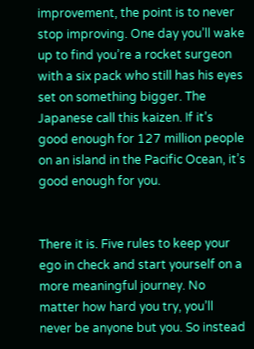improvement, the point is to never stop improving. One day you’ll wake up to find you’re a rocket surgeon with a six pack who still has his eyes set on something bigger. The Japanese call this kaizen. If it’s good enough for 127 million people on an island in the Pacific Ocean, it’s good enough for you.


There it is. Five rules to keep your ego in check and start yourself on a more meaningful journey. No matter how hard you try, you’ll never be anyone but you. So instead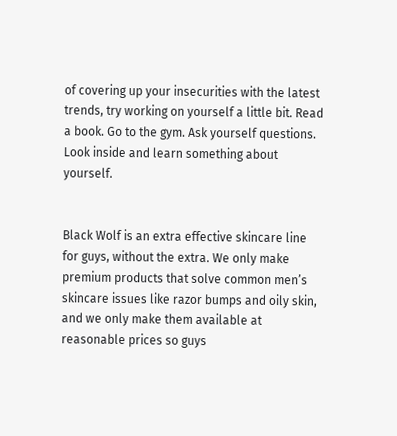of covering up your insecurities with the latest trends, try working on yourself a little bit. Read a book. Go to the gym. Ask yourself questions. Look inside and learn something about yourself.


Black Wolf is an extra effective skincare line for guys, without the extra. We only make premium products that solve common men’s skincare issues like razor bumps and oily skin, and we only make them available at reasonable prices so guys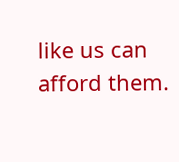like us can afford them.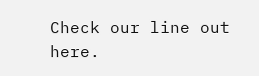Check our line out here.